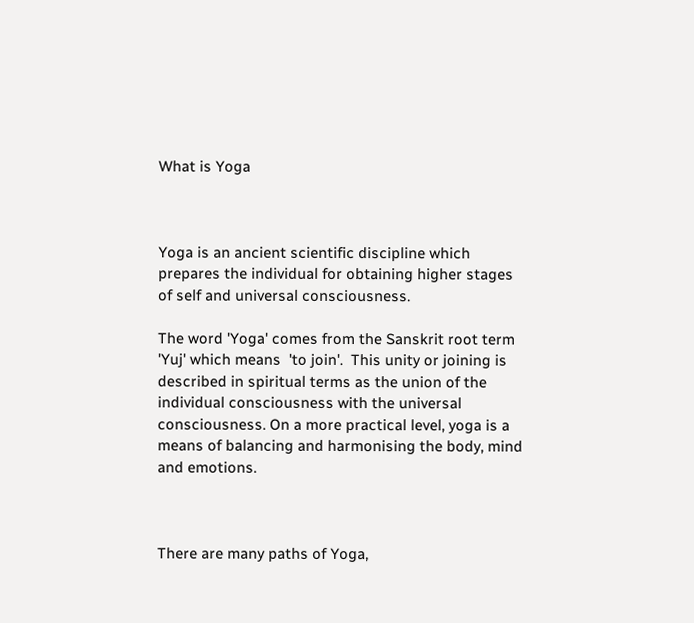What is Yoga



Yoga is an ancient scientific discipline which prepares the individual for obtaining higher stages of self and universal consciousness.

The word 'Yoga' comes from the Sanskrit root term 'Yuj' which means  'to join'.  This unity or joining is described in spiritual terms as the union of the individual consciousness with the universal consciousness. On a more practical level, yoga is a means of balancing and harmonising the body, mind and emotions.



There are many paths of Yoga,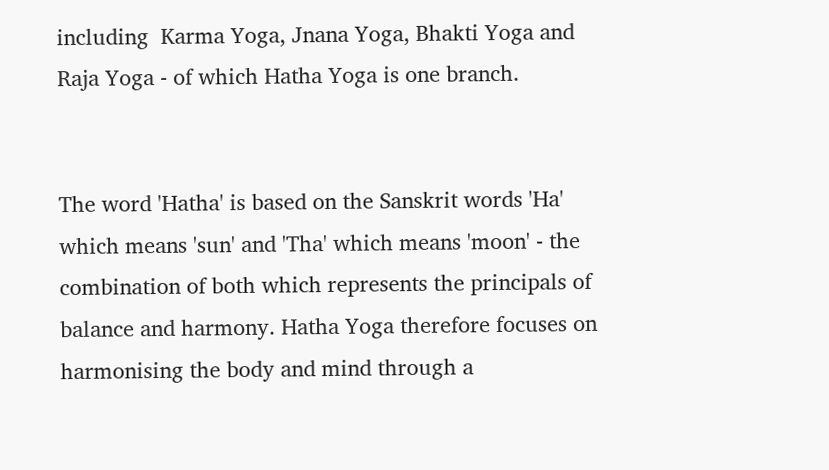including  Karma Yoga, Jnana Yoga, Bhakti Yoga and Raja Yoga - of which Hatha Yoga is one branch.


The word 'Hatha' is based on the Sanskrit words 'Ha' which means 'sun' and 'Tha' which means 'moon' - the combination of both which represents the principals of balance and harmony. Hatha Yoga therefore focuses on harmonising the body and mind through a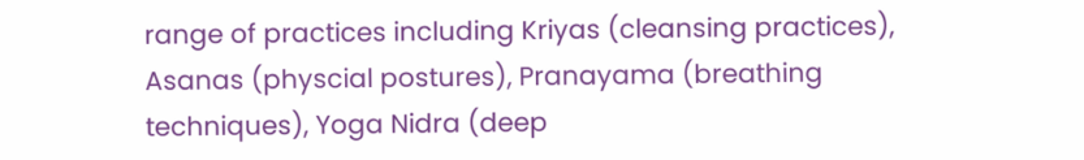range of practices including Kriyas (cleansing practices), Asanas (physcial postures), Pranayama (breathing techniques), Yoga Nidra (deep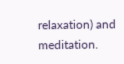relaxation) and meditation.